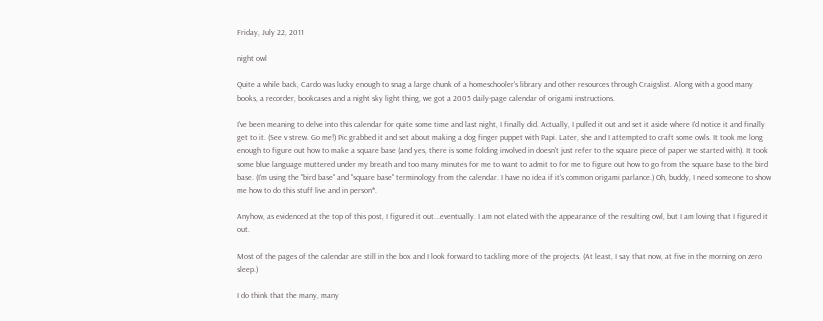Friday, July 22, 2011

night owl

Quite a while back, Cardo was lucky enough to snag a large chunk of a homeschooler's library and other resources through Craigslist. Along with a good many books, a recorder, bookcases and a night sky light thing, we got a 2005 daily-page calendar of origami instructions.

I've been meaning to delve into this calendar for quite some time and last night, I finally did. Actually, I pulled it out and set it aside where I'd notice it and finally get to it. (See v strew. Go me!) Pic grabbed it and set about making a dog finger puppet with Papi. Later, she and I attempted to craft some owls. It took me long enough to figure out how to make a square base (and yes, there is some folding involved in doesn't just refer to the square piece of paper we started with). It took some blue language muttered under my breath and too many minutes for me to want to admit to for me to figure out how to go from the square base to the bird base. (I'm using the "bird base" and "square base" terminology from the calendar. I have no idea if it's common origami parlance.) Oh, buddy, I need someone to show me how to do this stuff live and in person*.

Anyhow, as evidenced at the top of this post, I figured it out...eventually. I am not elated with the appearance of the resulting owl, but I am loving that I figured it out.

Most of the pages of the calendar are still in the box and I look forward to tackling more of the projects. (At least, I say that now, at five in the morning on zero sleep.)

I do think that the many, many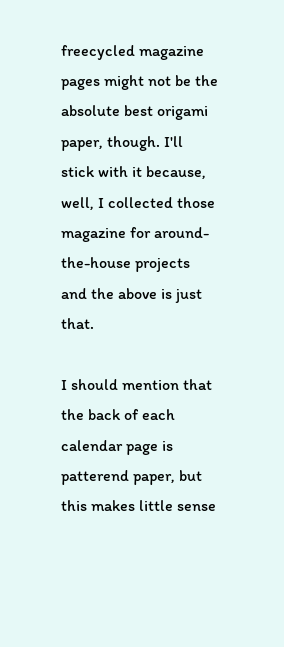freecycled magazine pages might not be the absolute best origami paper, though. I'll stick with it because, well, I collected those magazine for around-the-house projects and the above is just that.

I should mention that the back of each calendar page is patterend paper, but this makes little sense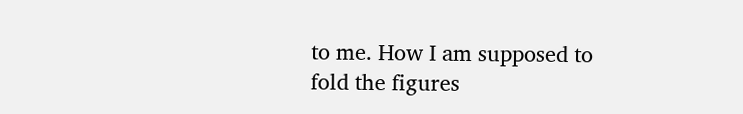to me. How I am supposed to fold the figures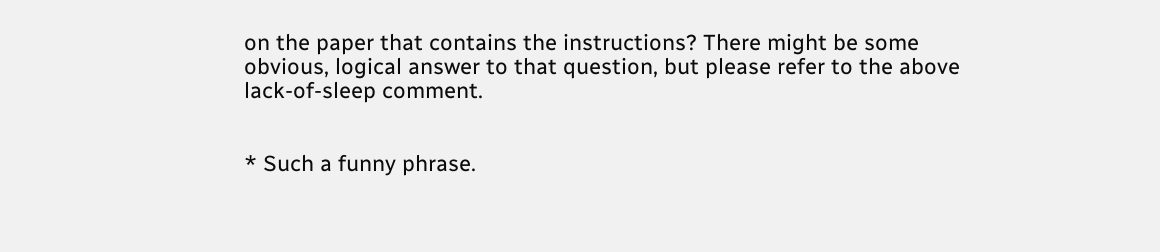on the paper that contains the instructions? There might be some obvious, logical answer to that question, but please refer to the above lack-of-sleep comment.


* Such a funny phrase.